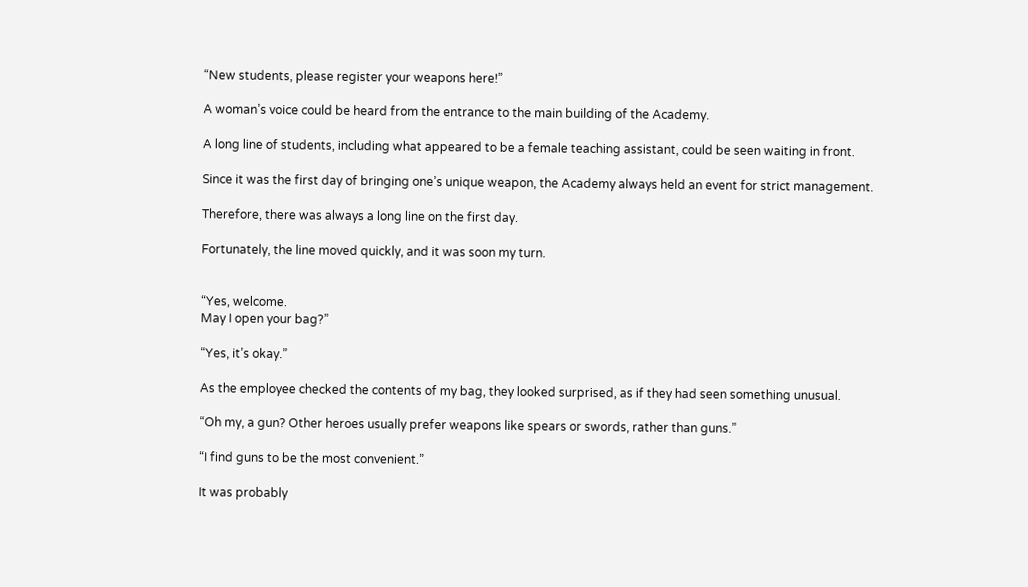“New students, please register your weapons here!”

A woman’s voice could be heard from the entrance to the main building of the Academy.

A long line of students, including what appeared to be a female teaching assistant, could be seen waiting in front.

Since it was the first day of bringing one’s unique weapon, the Academy always held an event for strict management.

Therefore, there was always a long line on the first day.

Fortunately, the line moved quickly, and it was soon my turn.


“Yes, welcome.
May I open your bag?”

“Yes, it’s okay.”

As the employee checked the contents of my bag, they looked surprised, as if they had seen something unusual.

“Oh my, a gun? Other heroes usually prefer weapons like spears or swords, rather than guns.”

“I find guns to be the most convenient.”

It was probably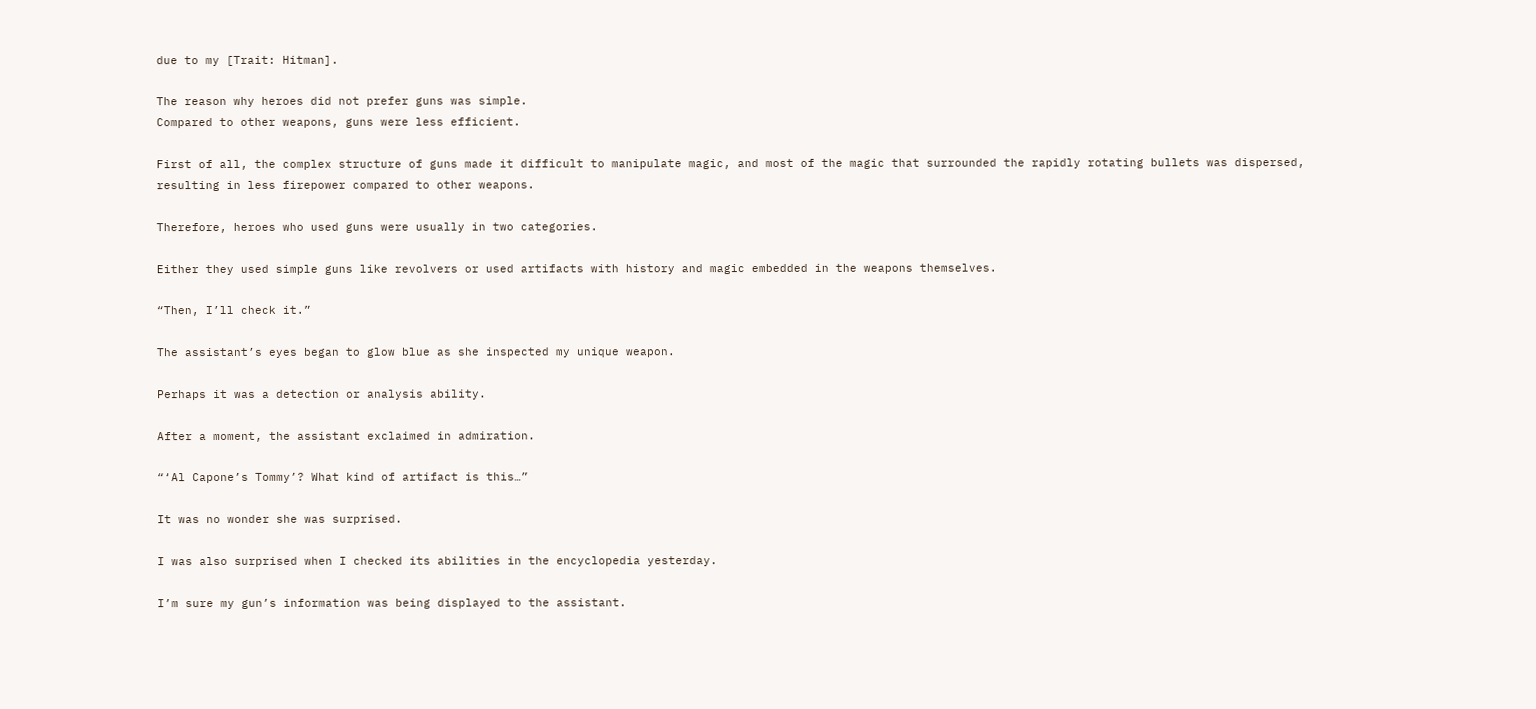due to my [Trait: Hitman].

The reason why heroes did not prefer guns was simple.
Compared to other weapons, guns were less efficient.

First of all, the complex structure of guns made it difficult to manipulate magic, and most of the magic that surrounded the rapidly rotating bullets was dispersed, resulting in less firepower compared to other weapons.

Therefore, heroes who used guns were usually in two categories.

Either they used simple guns like revolvers or used artifacts with history and magic embedded in the weapons themselves.

“Then, I’ll check it.”

The assistant’s eyes began to glow blue as she inspected my unique weapon.

Perhaps it was a detection or analysis ability.

After a moment, the assistant exclaimed in admiration.

“‘Al Capone’s Tommy’? What kind of artifact is this…”

It was no wonder she was surprised.

I was also surprised when I checked its abilities in the encyclopedia yesterday.

I’m sure my gun’s information was being displayed to the assistant.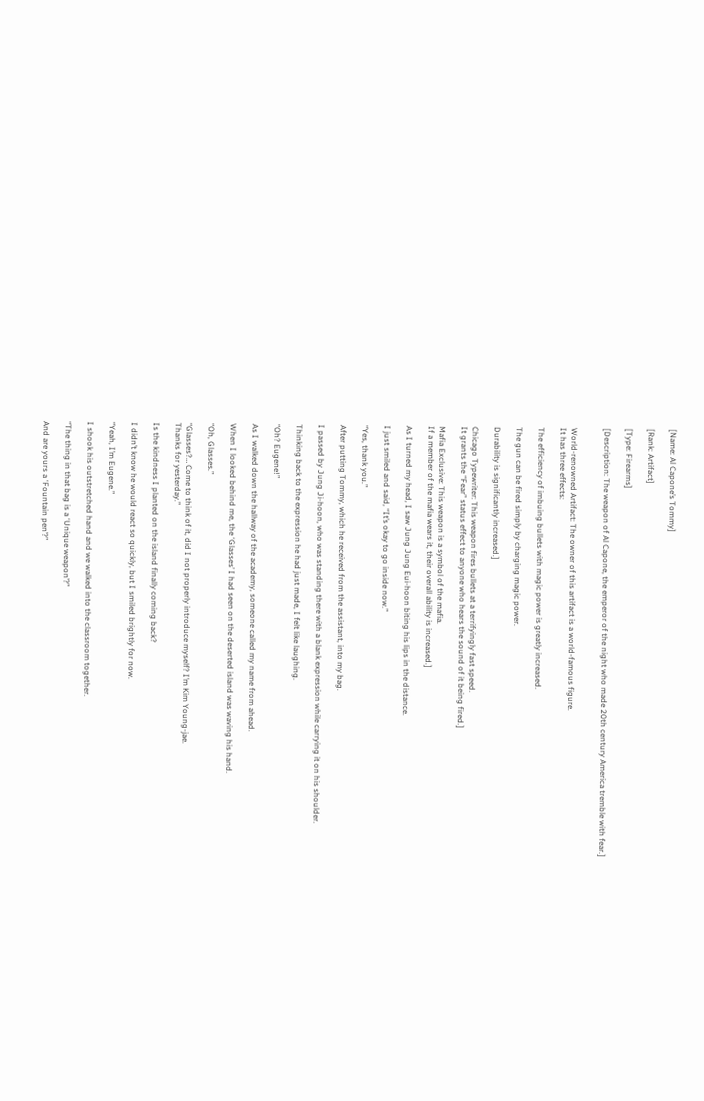[Name: Al Capone’s Tommy]

[Rank: Artifact]

[Type: Firearms]

[Description: The weapon of Al Capone, the emperor of the night who made 20th century America tremble with fear.]


World-renowned Artifact: The owner of this artifact is a world-famous figure.
It has three effects:

The efficiency of imbuing bullets with magic power is greatly increased.

The gun can be fired simply by charging magic power.

Durability is significantly increased.]

Chicago Typewriter: This weapon fires bullets at a terrifyingly fast speed.
It grants the “Fear” status effect to anyone who hears the sound of it being fired.]

Mafia Exclusive: This weapon is a symbol of the mafia.
If a member of the mafia wears it, their overall ability is increased.]

As I turned my head, I saw Jung Jung Eui-hoon biting his lips in the distance.

I just smiled and said, “It’s okay to go inside now.”

“Yes, thank you.”

After putting Tommy, which he received from the assistant, into my bag.

I passed by Jung Ji-hoon, who was standing there with a blank expression while carrying it on his shoulder.

Thinking back to the expression he had just made, I felt like laughing.

“Oh? Eugene!”

As I walked down the hallway of the academy, someone called my name from ahead.

When I looked behind me, the ‘Glasses’ I had seen on the deserted island was waving his hand.

“Oh, Glasses.”

“Glasses?… Come to think of it, did I not properly introduce myself? I’m Kim Young-jae.
Thanks for yesterday.”

Is the kindness I planted on the island finally coming back?

I didn’t know he would react so quickly, but I smiled brightly for now.

“Yeah, I’m Eugene.”

I shook his outstretched hand and we walked into the classroom together.

“The thing in that bag is a ‘Unique weapon’?”

And are yours a ‘Fountain pen’?”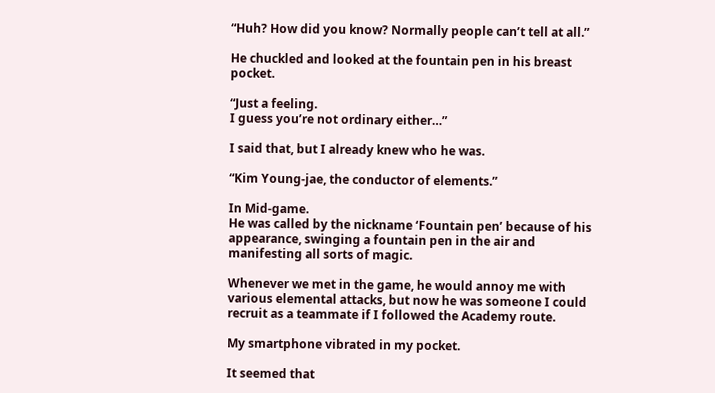“Huh? How did you know? Normally people can’t tell at all.”

He chuckled and looked at the fountain pen in his breast pocket.

“Just a feeling.
I guess you’re not ordinary either…”

I said that, but I already knew who he was.

“Kim Young-jae, the conductor of elements.”

In Mid-game.
He was called by the nickname ‘Fountain pen’ because of his appearance, swinging a fountain pen in the air and manifesting all sorts of magic.

Whenever we met in the game, he would annoy me with various elemental attacks, but now he was someone I could recruit as a teammate if I followed the Academy route.

My smartphone vibrated in my pocket.

It seemed that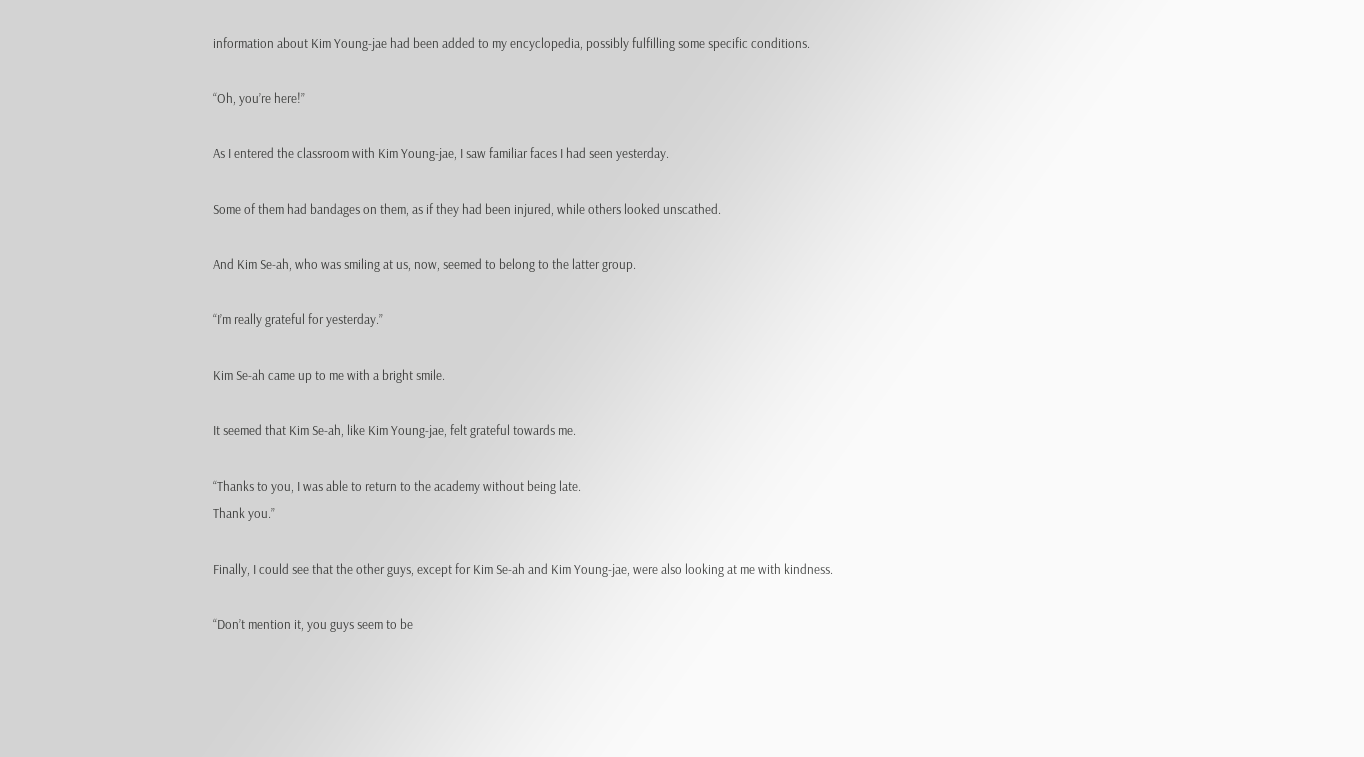information about Kim Young-jae had been added to my encyclopedia, possibly fulfilling some specific conditions.

“Oh, you’re here!”

As I entered the classroom with Kim Young-jae, I saw familiar faces I had seen yesterday.

Some of them had bandages on them, as if they had been injured, while others looked unscathed.

And Kim Se-ah, who was smiling at us, now, seemed to belong to the latter group.

“I’m really grateful for yesterday.”

Kim Se-ah came up to me with a bright smile.

It seemed that Kim Se-ah, like Kim Young-jae, felt grateful towards me.

“Thanks to you, I was able to return to the academy without being late.
Thank you.”

Finally, I could see that the other guys, except for Kim Se-ah and Kim Young-jae, were also looking at me with kindness.

“Don’t mention it, you guys seem to be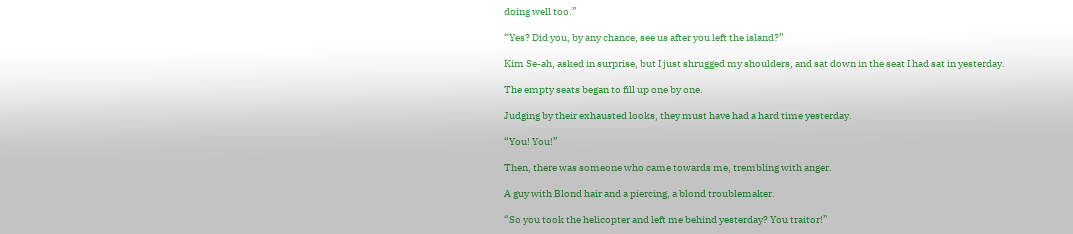doing well too.”

“Yes? Did you, by any chance, see us after you left the island?”

Kim Se-ah, asked in surprise, but I just shrugged my shoulders, and sat down in the seat I had sat in yesterday.

The empty seats began to fill up one by one.

Judging by their exhausted looks, they must have had a hard time yesterday.

“You! You!”

Then, there was someone who came towards me, trembling with anger.

A guy with Blond hair and a piercing, a blond troublemaker.

“So you took the helicopter and left me behind yesterday? You traitor!”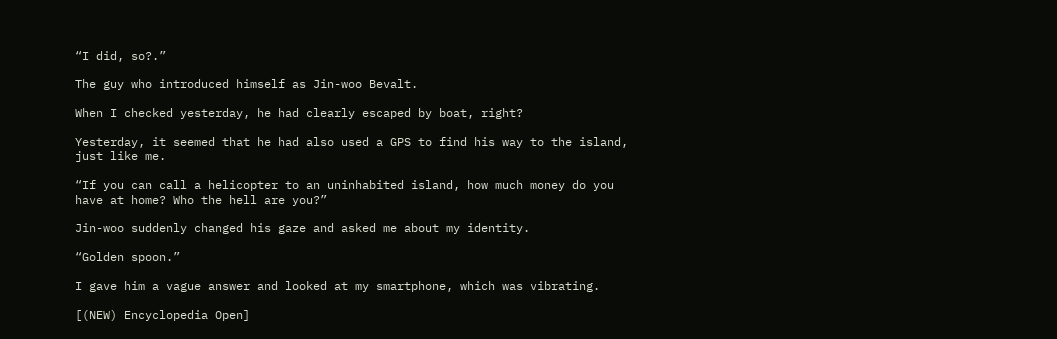“I did, so?.”

The guy who introduced himself as Jin-woo Bevalt.

When I checked yesterday, he had clearly escaped by boat, right?

Yesterday, it seemed that he had also used a GPS to find his way to the island, just like me.

“If you can call a helicopter to an uninhabited island, how much money do you have at home? Who the hell are you?”

Jin-woo suddenly changed his gaze and asked me about my identity.

“Golden spoon.”

I gave him a vague answer and looked at my smartphone, which was vibrating.

[(NEW) Encyclopedia Open]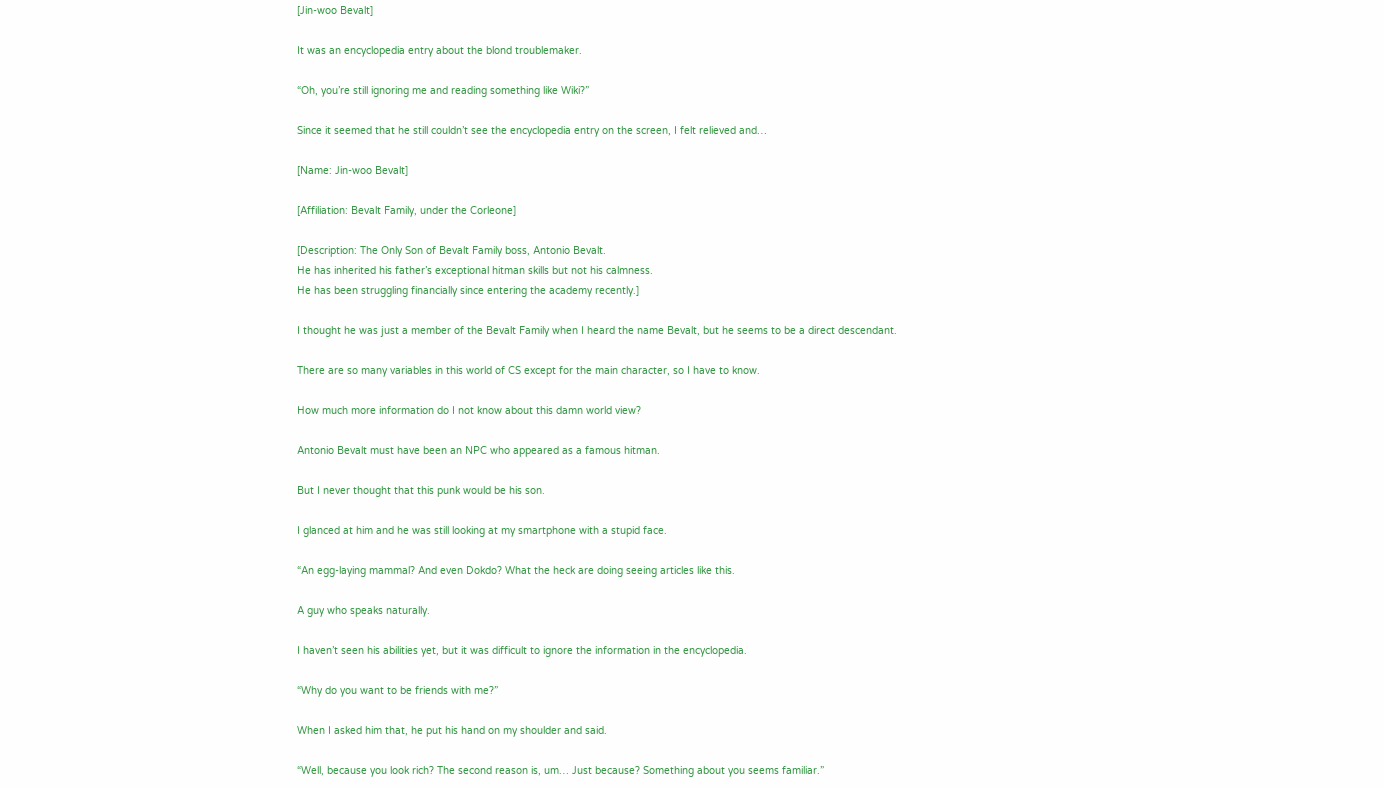[Jin-woo Bevalt]

It was an encyclopedia entry about the blond troublemaker.

“Oh, you’re still ignoring me and reading something like Wiki?”

Since it seemed that he still couldn’t see the encyclopedia entry on the screen, I felt relieved and…

[Name: Jin-woo Bevalt]

[Affiliation: Bevalt Family, under the Corleone]

[Description: The Only Son of Bevalt Family boss, Antonio Bevalt.
He has inherited his father’s exceptional hitman skills but not his calmness.
He has been struggling financially since entering the academy recently.]

I thought he was just a member of the Bevalt Family when I heard the name Bevalt, but he seems to be a direct descendant.

There are so many variables in this world of CS except for the main character, so I have to know.

How much more information do I not know about this damn world view?

Antonio Bevalt must have been an NPC who appeared as a famous hitman.

But I never thought that this punk would be his son.

I glanced at him and he was still looking at my smartphone with a stupid face.

“An egg-laying mammal? And even Dokdo? What the heck are doing seeing articles like this.

A guy who speaks naturally.

I haven’t seen his abilities yet, but it was difficult to ignore the information in the encyclopedia.

“Why do you want to be friends with me?”

When I asked him that, he put his hand on my shoulder and said.

“Well, because you look rich? The second reason is, um… Just because? Something about you seems familiar.”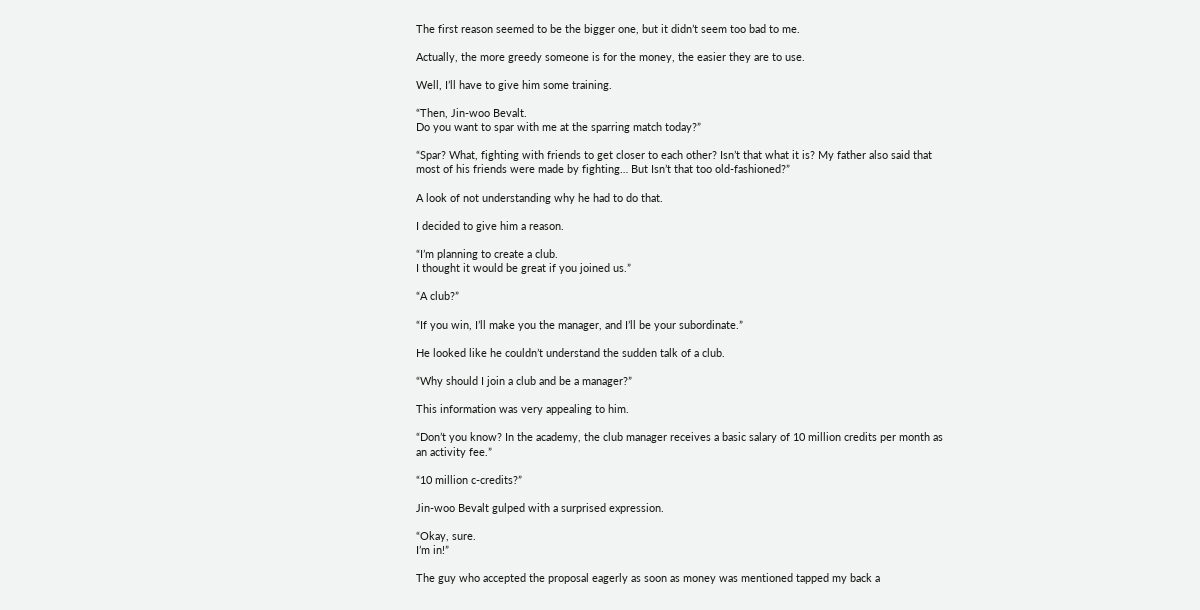The first reason seemed to be the bigger one, but it didn’t seem too bad to me.

Actually, the more greedy someone is for the money, the easier they are to use.

Well, I’ll have to give him some training.

“Then, Jin-woo Bevalt.
Do you want to spar with me at the sparring match today?”

“Spar? What, fighting with friends to get closer to each other? Isn’t that what it is? My father also said that most of his friends were made by fighting… But Isn’t that too old-fashioned?”

A look of not understanding why he had to do that.

I decided to give him a reason.

“I’m planning to create a club.
I thought it would be great if you joined us.”

“A club?”

“If you win, I’ll make you the manager, and I’ll be your subordinate.”

He looked like he couldn’t understand the sudden talk of a club.

“Why should I join a club and be a manager?”

This information was very appealing to him.

“Don’t you know? In the academy, the club manager receives a basic salary of 10 million credits per month as an activity fee.”

“10 million c-credits?”

Jin-woo Bevalt gulped with a surprised expression.

“Okay, sure.
I’m in!”

The guy who accepted the proposal eagerly as soon as money was mentioned tapped my back a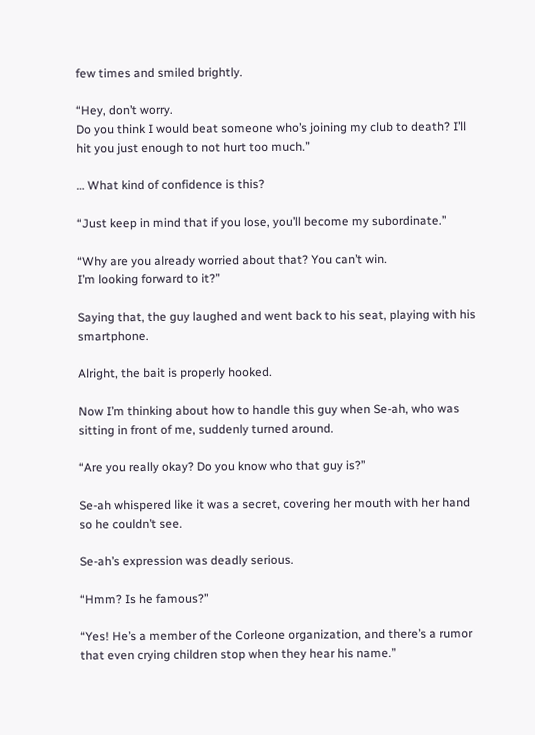few times and smiled brightly.

“Hey, don’t worry.
Do you think I would beat someone who’s joining my club to death? I’ll hit you just enough to not hurt too much.”

… What kind of confidence is this?

“Just keep in mind that if you lose, you’ll become my subordinate.”

“Why are you already worried about that? You can’t win.
I’m looking forward to it?”

Saying that, the guy laughed and went back to his seat, playing with his smartphone.

Alright, the bait is properly hooked.

Now I’m thinking about how to handle this guy when Se-ah, who was sitting in front of me, suddenly turned around.

“Are you really okay? Do you know who that guy is?”

Se-ah whispered like it was a secret, covering her mouth with her hand so he couldn’t see.

Se-ah’s expression was deadly serious.

“Hmm? Is he famous?”

“Yes! He’s a member of the Corleone organization, and there’s a rumor that even crying children stop when they hear his name.”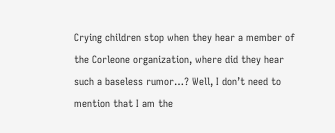Crying children stop when they hear a member of the Corleone organization, where did they hear such a baseless rumor…? Well, I don’t need to mention that I am the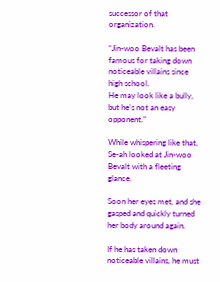successor of that organization.

“Jin-woo Bevalt has been famous for taking down noticeable villains since high school.
He may look like a bully, but he’s not an easy opponent.”

While whispering like that, Se-ah looked at Jin-woo Bevalt with a fleeting glance.

Soon her eyes met, and she gasped and quickly turned her body around again.

If he has taken down noticeable villains, he must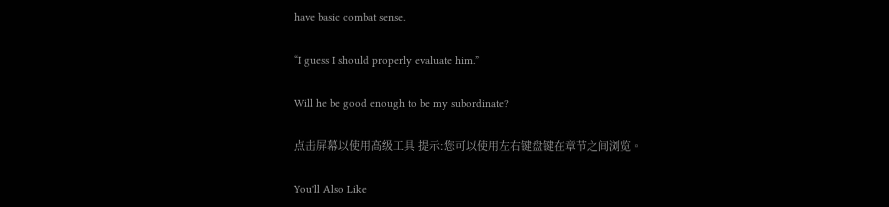have basic combat sense.

“I guess I should properly evaluate him.”

Will he be good enough to be my subordinate?

点击屏幕以使用高级工具 提示:您可以使用左右键盘键在章节之间浏览。

You'll Also Like